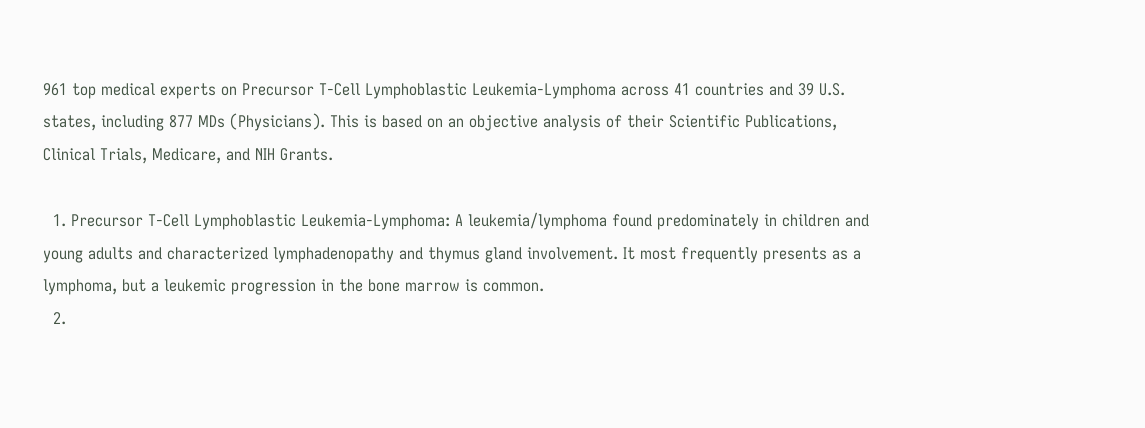961 top medical experts on Precursor T-Cell Lymphoblastic Leukemia-Lymphoma across 41 countries and 39 U.S. states, including 877 MDs (Physicians). This is based on an objective analysis of their Scientific Publications, Clinical Trials, Medicare, and NIH Grants.

  1. Precursor T-Cell Lymphoblastic Leukemia-Lymphoma: A leukemia/lymphoma found predominately in children and young adults and characterized lymphadenopathy and thymus gland involvement. It most frequently presents as a lymphoma, but a leukemic progression in the bone marrow is common.
  2.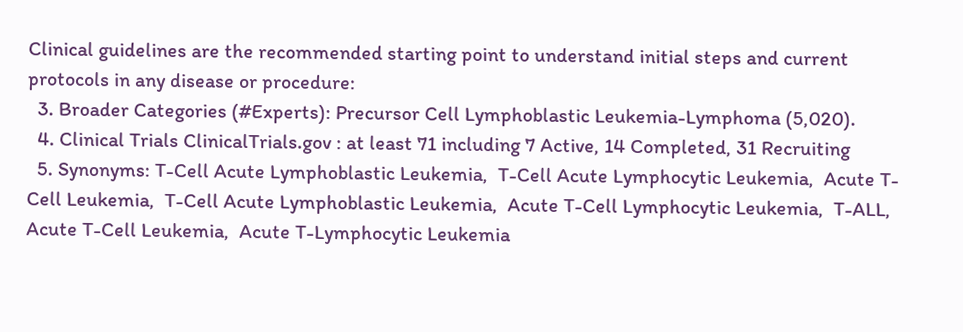Clinical guidelines are the recommended starting point to understand initial steps and current protocols in any disease or procedure:
  3. Broader Categories (#Experts): Precursor Cell Lymphoblastic Leukemia-Lymphoma (5,020).
  4. Clinical Trials ClinicalTrials.gov : at least 71 including 7 Active, 14 Completed, 31 Recruiting
  5. Synonyms: T-Cell Acute Lymphoblastic Leukemia,  T-Cell Acute Lymphocytic Leukemia,  Acute T-Cell Leukemia,  T-Cell Acute Lymphoblastic Leukemia,  Acute T-Cell Lymphocytic Leukemia,  T-ALL,  Acute T-Cell Leukemia,  Acute T-Lymphocytic Leukemia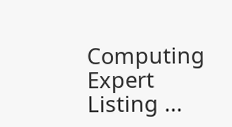Computing Expert Listing ...